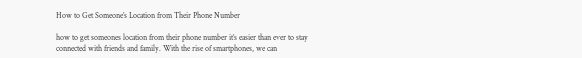How to Get Someone’s Location from Their Phone Number

how to get someones location from their phone number it’s easier than ever to stay connected with friends and family. With the rise of smartphones, we can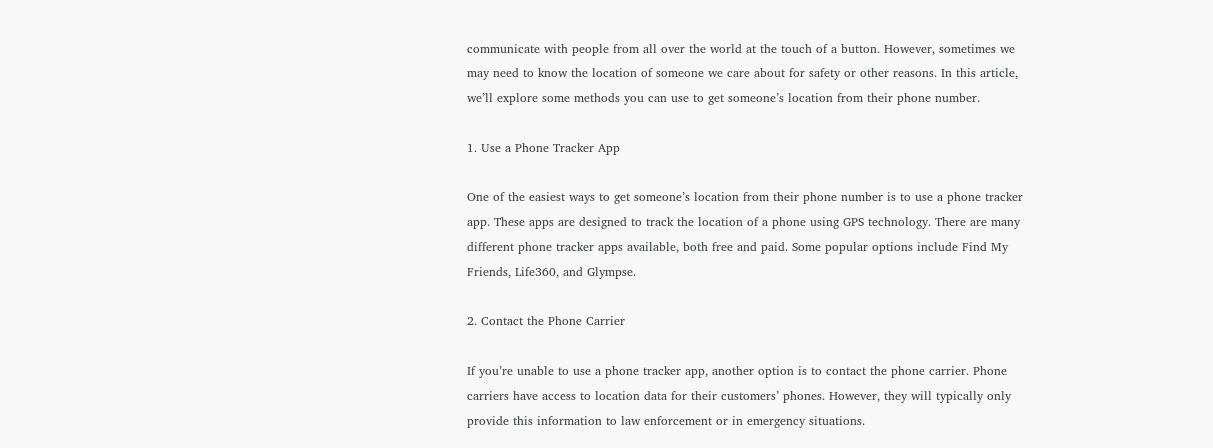communicate with people from all over the world at the touch of a button. However, sometimes we may need to know the location of someone we care about for safety or other reasons. In this article, we’ll explore some methods you can use to get someone’s location from their phone number.

1. Use a Phone Tracker App

One of the easiest ways to get someone’s location from their phone number is to use a phone tracker app. These apps are designed to track the location of a phone using GPS technology. There are many different phone tracker apps available, both free and paid. Some popular options include Find My Friends, Life360, and Glympse.

2. Contact the Phone Carrier

If you’re unable to use a phone tracker app, another option is to contact the phone carrier. Phone carriers have access to location data for their customers’ phones. However, they will typically only provide this information to law enforcement or in emergency situations.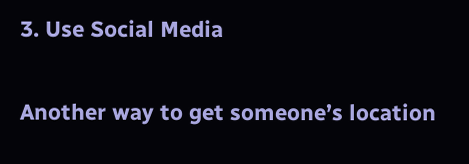3. Use Social Media

Another way to get someone’s location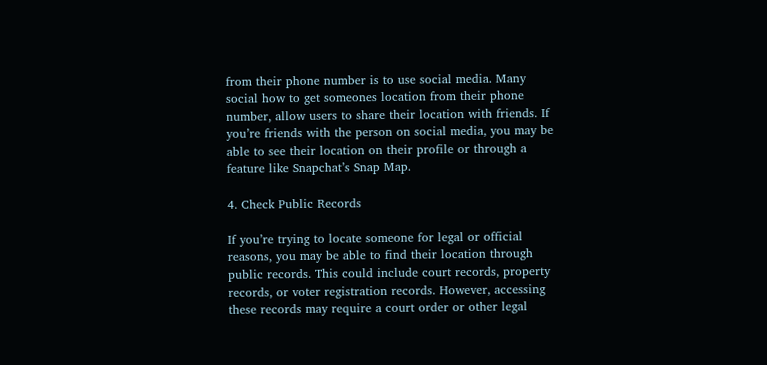from their phone number is to use social media. Many social how to get someones location from their phone number, allow users to share their location with friends. If you’re friends with the person on social media, you may be able to see their location on their profile or through a feature like Snapchat’s Snap Map.

4. Check Public Records

If you’re trying to locate someone for legal or official reasons, you may be able to find their location through public records. This could include court records, property records, or voter registration records. However, accessing these records may require a court order or other legal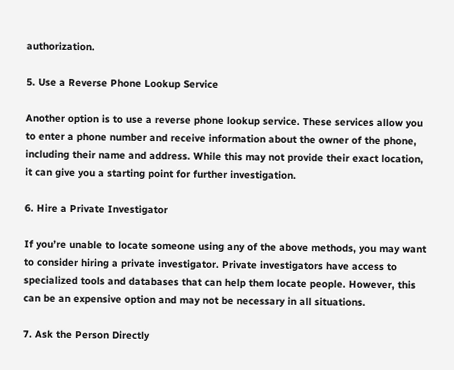authorization.

5. Use a Reverse Phone Lookup Service

Another option is to use a reverse phone lookup service. These services allow you to enter a phone number and receive information about the owner of the phone, including their name and address. While this may not provide their exact location, it can give you a starting point for further investigation.

6. Hire a Private Investigator

If you’re unable to locate someone using any of the above methods, you may want to consider hiring a private investigator. Private investigators have access to specialized tools and databases that can help them locate people. However, this can be an expensive option and may not be necessary in all situations.

7. Ask the Person Directly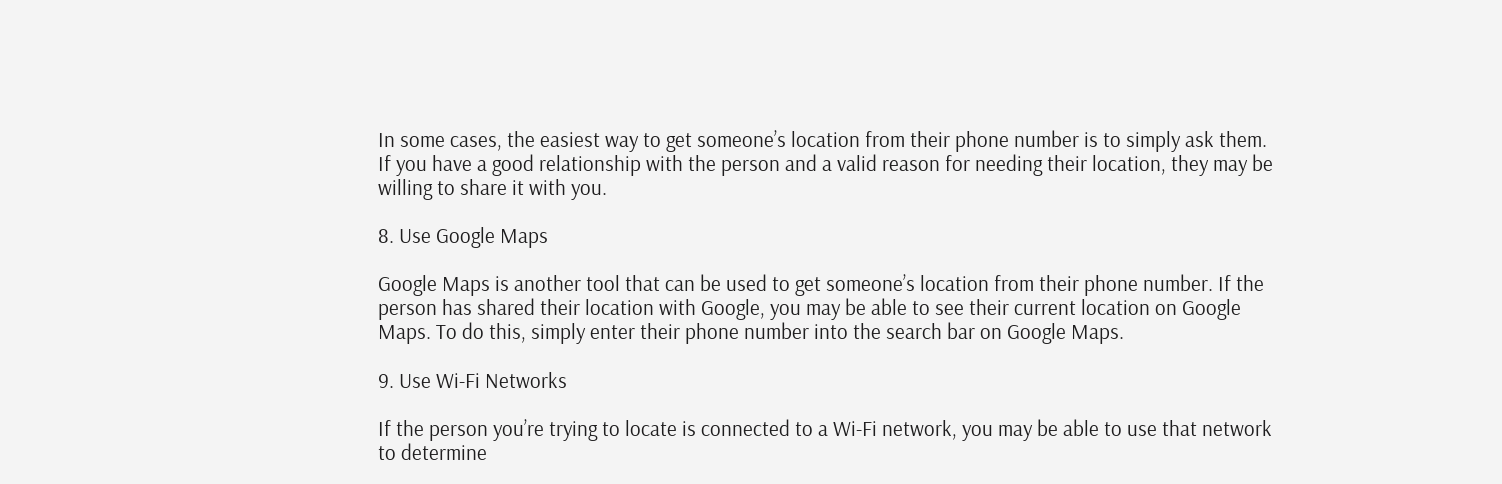In some cases, the easiest way to get someone’s location from their phone number is to simply ask them. If you have a good relationship with the person and a valid reason for needing their location, they may be willing to share it with you.

8. Use Google Maps

Google Maps is another tool that can be used to get someone’s location from their phone number. If the person has shared their location with Google, you may be able to see their current location on Google Maps. To do this, simply enter their phone number into the search bar on Google Maps.

9. Use Wi-Fi Networks

If the person you’re trying to locate is connected to a Wi-Fi network, you may be able to use that network to determine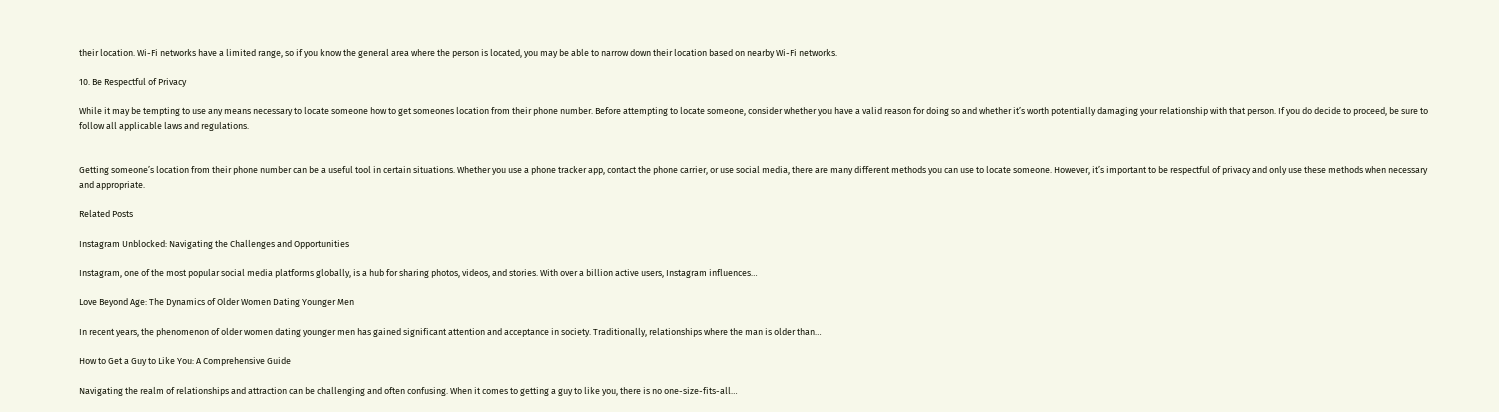their location. Wi-Fi networks have a limited range, so if you know the general area where the person is located, you may be able to narrow down their location based on nearby Wi-Fi networks.

10. Be Respectful of Privacy

While it may be tempting to use any means necessary to locate someone how to get someones location from their phone number. Before attempting to locate someone, consider whether you have a valid reason for doing so and whether it’s worth potentially damaging your relationship with that person. If you do decide to proceed, be sure to follow all applicable laws and regulations.


Getting someone’s location from their phone number can be a useful tool in certain situations. Whether you use a phone tracker app, contact the phone carrier, or use social media, there are many different methods you can use to locate someone. However, it’s important to be respectful of privacy and only use these methods when necessary and appropriate.

Related Posts

Instagram Unblocked: Navigating the Challenges and Opportunities

Instagram, one of the most popular social media platforms globally, is a hub for sharing photos, videos, and stories. With over a billion active users, Instagram influences…

Love Beyond Age: The Dynamics of Older Women Dating Younger Men

In recent years, the phenomenon of older women dating younger men has gained significant attention and acceptance in society. Traditionally, relationships where the man is older than…

How to Get a Guy to Like You: A Comprehensive Guide

Navigating the realm of relationships and attraction can be challenging and often confusing. When it comes to getting a guy to like you, there is no one-size-fits-all…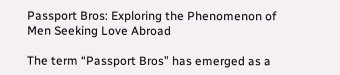Passport Bros: Exploring the Phenomenon of Men Seeking Love Abroad

The term “Passport Bros” has emerged as a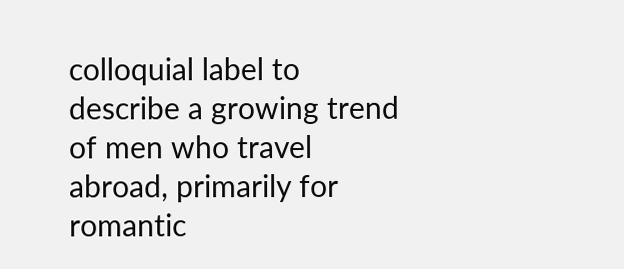colloquial label to describe a growing trend of men who travel abroad, primarily for romantic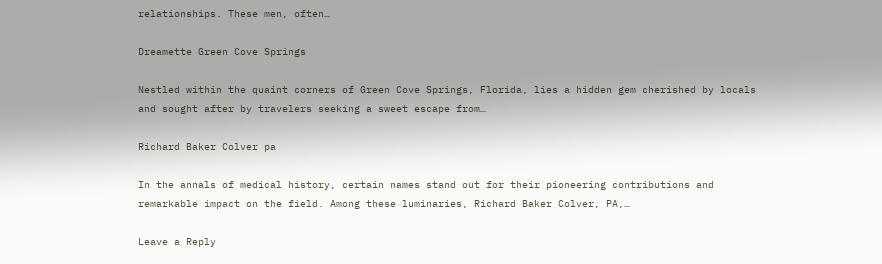relationships. These men, often…

Dreamette Green Cove Springs

Nestled within the quaint corners of Green Cove Springs, Florida, lies a hidden gem cherished by locals and sought after by travelers seeking a sweet escape from…

Richard Baker Colver pa

In the annals of medical history, certain names stand out for their pioneering contributions and remarkable impact on the field. Among these luminaries, Richard Baker Colver, PA,…

Leave a Reply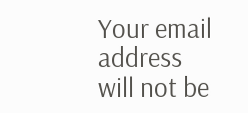Your email address will not be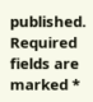published. Required fields are marked *